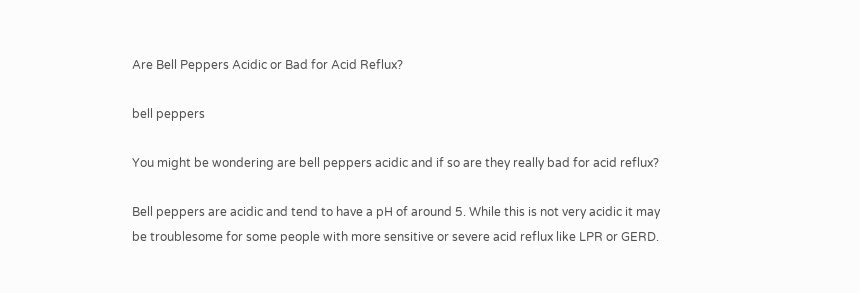Are Bell Peppers Acidic or Bad for Acid Reflux?

bell peppers

You might be wondering are bell peppers acidic and if so are they really bad for acid reflux?

Bell peppers are acidic and tend to have a pH of around 5. While this is not very acidic it may be troublesome for some people with more sensitive or severe acid reflux like LPR or GERD.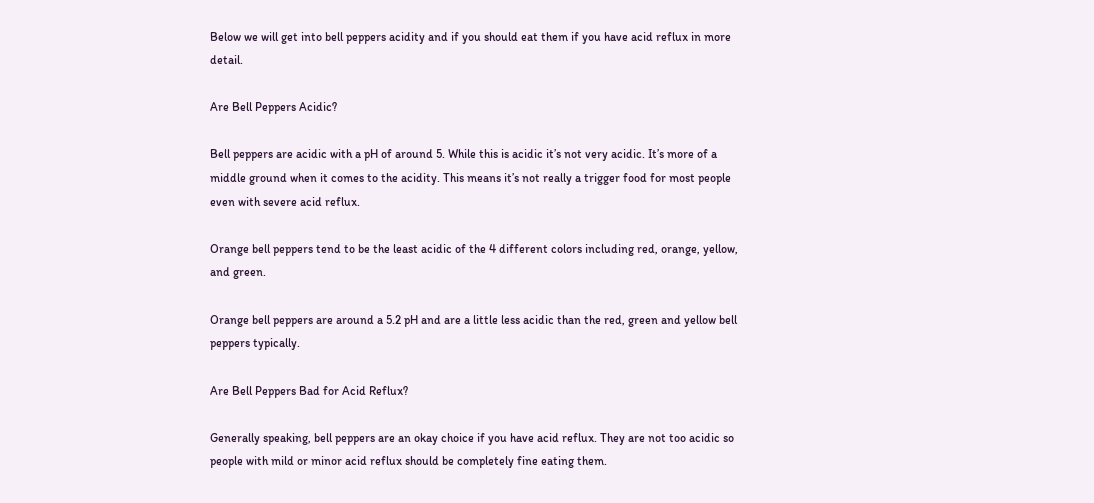Below we will get into bell peppers acidity and if you should eat them if you have acid reflux in more detail.

Are Bell Peppers Acidic?

Bell peppers are acidic with a pH of around 5. While this is acidic it’s not very acidic. It’s more of a middle ground when it comes to the acidity. This means it’s not really a trigger food for most people even with severe acid reflux.

Orange bell peppers tend to be the least acidic of the 4 different colors including red, orange, yellow, and green.

Orange bell peppers are around a 5.2 pH and are a little less acidic than the red, green and yellow bell peppers typically.

Are Bell Peppers Bad for Acid Reflux?

Generally speaking, bell peppers are an okay choice if you have acid reflux. They are not too acidic so people with mild or minor acid reflux should be completely fine eating them.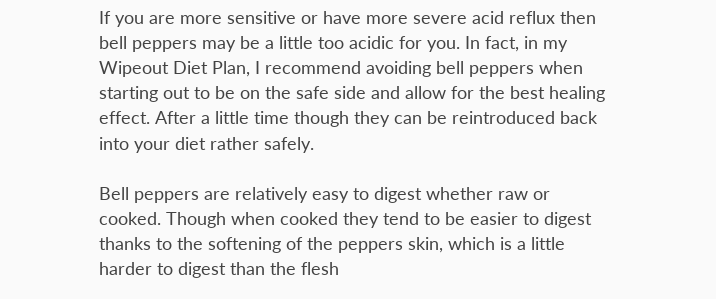If you are more sensitive or have more severe acid reflux then bell peppers may be a little too acidic for you. In fact, in my Wipeout Diet Plan, I recommend avoiding bell peppers when starting out to be on the safe side and allow for the best healing effect. After a little time though they can be reintroduced back into your diet rather safely.

Bell peppers are relatively easy to digest whether raw or cooked. Though when cooked they tend to be easier to digest thanks to the softening of the peppers skin, which is a little harder to digest than the flesh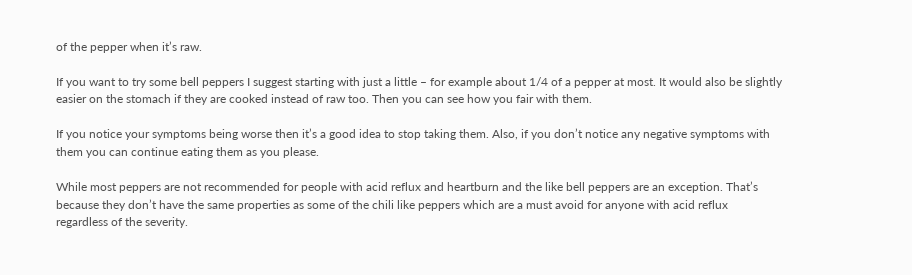of the pepper when it’s raw.

If you want to try some bell peppers I suggest starting with just a little – for example about 1/4 of a pepper at most. It would also be slightly easier on the stomach if they are cooked instead of raw too. Then you can see how you fair with them.

If you notice your symptoms being worse then it’s a good idea to stop taking them. Also, if you don’t notice any negative symptoms with them you can continue eating them as you please.

While most peppers are not recommended for people with acid reflux and heartburn and the like bell peppers are an exception. That’s because they don’t have the same properties as some of the chili like peppers which are a must avoid for anyone with acid reflux regardless of the severity.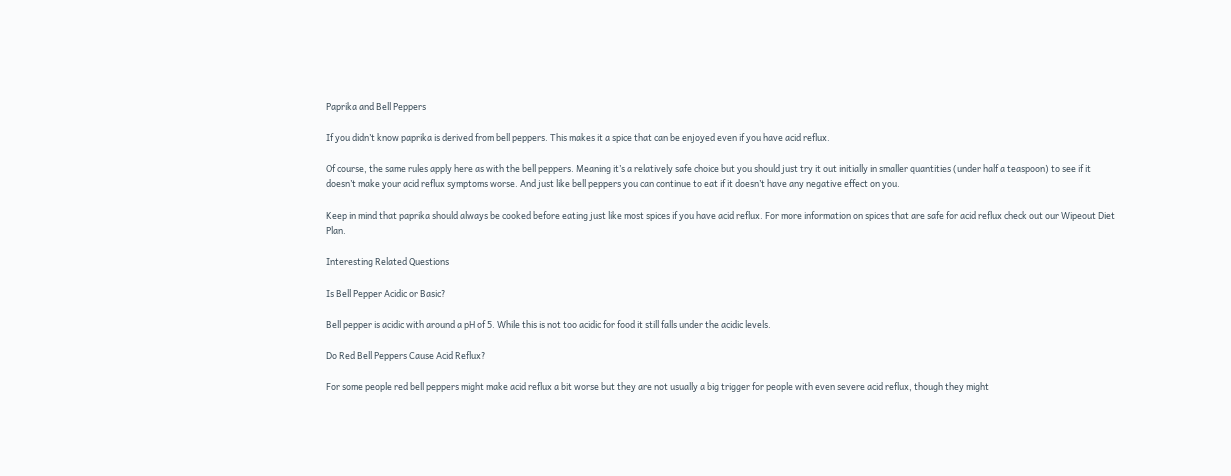Paprika and Bell Peppers

If you didn’t know paprika is derived from bell peppers. This makes it a spice that can be enjoyed even if you have acid reflux.

Of course, the same rules apply here as with the bell peppers. Meaning it’s a relatively safe choice but you should just try it out initially in smaller quantities (under half a teaspoon) to see if it doesn’t make your acid reflux symptoms worse. And just like bell peppers you can continue to eat if it doesn’t have any negative effect on you.

Keep in mind that paprika should always be cooked before eating just like most spices if you have acid reflux. For more information on spices that are safe for acid reflux check out our Wipeout Diet Plan.

Interesting Related Questions

Is Bell Pepper Acidic or Basic?

Bell pepper is acidic with around a pH of 5. While this is not too acidic for food it still falls under the acidic levels.

Do Red Bell Peppers Cause Acid Reflux?

For some people red bell peppers might make acid reflux a bit worse but they are not usually a big trigger for people with even severe acid reflux, though they might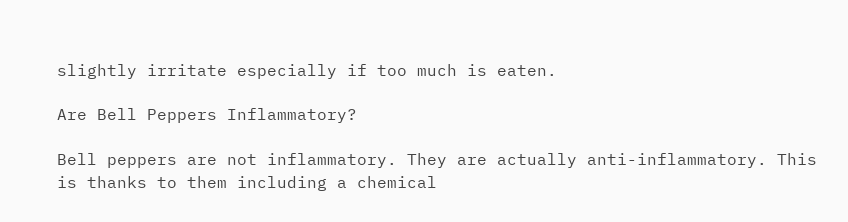slightly irritate especially if too much is eaten.

Are Bell Peppers Inflammatory?

Bell peppers are not inflammatory. They are actually anti-inflammatory. This is thanks to them including a chemical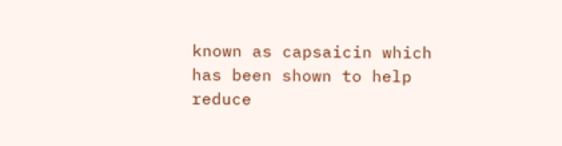known as capsaicin which has been shown to help reduce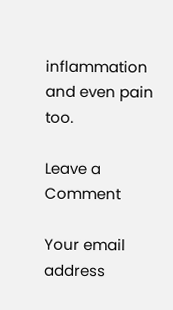inflammation and even pain too.

Leave a Comment

Your email address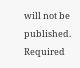will not be published. Required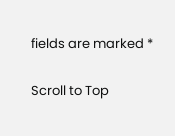fields are marked *

Scroll to Top